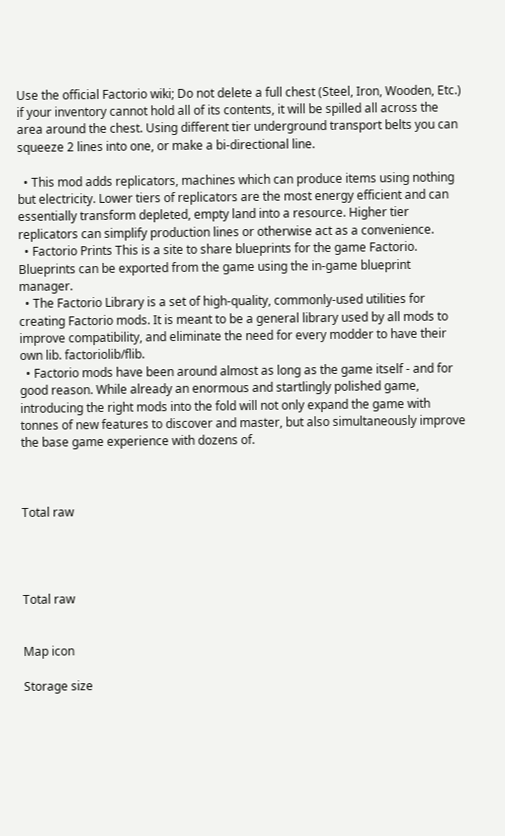Use the official Factorio wiki; Do not delete a full chest (Steel, Iron, Wooden, Etc.) if your inventory cannot hold all of its contents, it will be spilled all across the area around the chest. Using different tier underground transport belts you can squeeze 2 lines into one, or make a bi-directional line.

  • This mod adds replicators, machines which can produce items using nothing but electricity. Lower tiers of replicators are the most energy efficient and can essentially transform depleted, empty land into a resource. Higher tier replicators can simplify production lines or otherwise act as a convenience.
  • Factorio Prints This is a site to share blueprints for the game Factorio. Blueprints can be exported from the game using the in-game blueprint manager.
  • The Factorio Library is a set of high-quality, commonly-used utilities for creating Factorio mods. It is meant to be a general library used by all mods to improve compatibility, and eliminate the need for every modder to have their own lib. factoriolib/flib.
  • Factorio mods have been around almost as long as the game itself - and for good reason. While already an enormous and startlingly polished game, introducing the right mods into the fold will not only expand the game with tonnes of new features to discover and master, but also simultaneously improve the base game experience with dozens of.



Total raw




Total raw


Map icon

Storage size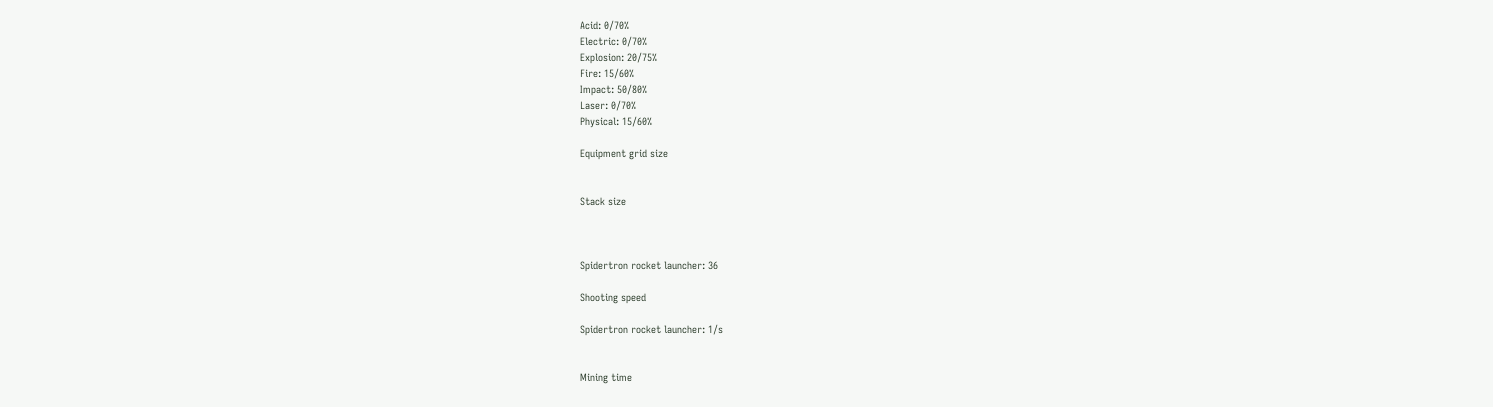Acid: 0/70%
Electric: 0/70%
Explosion: 20/75%
Fire: 15/60%
Impact: 50/80%
Laser: 0/70%
Physical: 15/60%

Equipment grid size


Stack size



Spidertron rocket launcher: 36

Shooting speed

Spidertron rocket launcher: 1/s


Mining time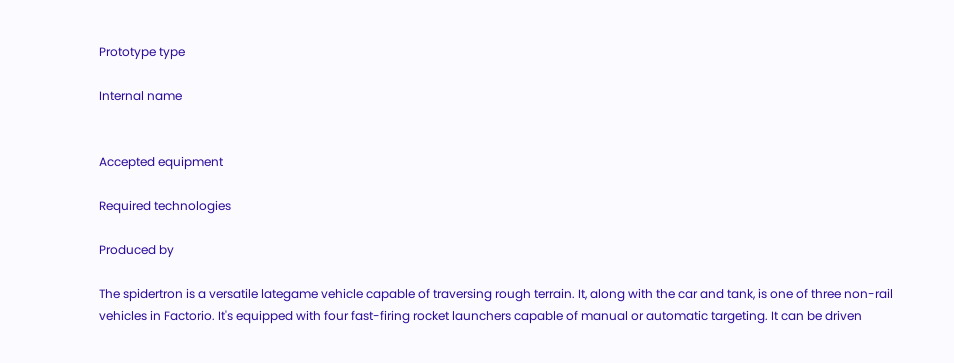Prototype type

Internal name


Accepted equipment

Required technologies

Produced by

The spidertron is a versatile lategame vehicle capable of traversing rough terrain. It, along with the car and tank, is one of three non-rail vehicles in Factorio. It's equipped with four fast-firing rocket launchers capable of manual or automatic targeting. It can be driven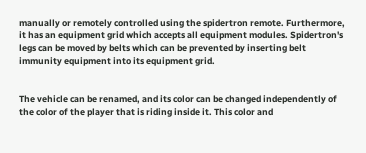manually or remotely controlled using the spidertron remote. Furthermore, it has an equipment grid which accepts all equipment modules. Spidertron's legs can be moved by belts which can be prevented by inserting belt immunity equipment into its equipment grid.


The vehicle can be renamed, and its color can be changed independently of the color of the player that is riding inside it. This color and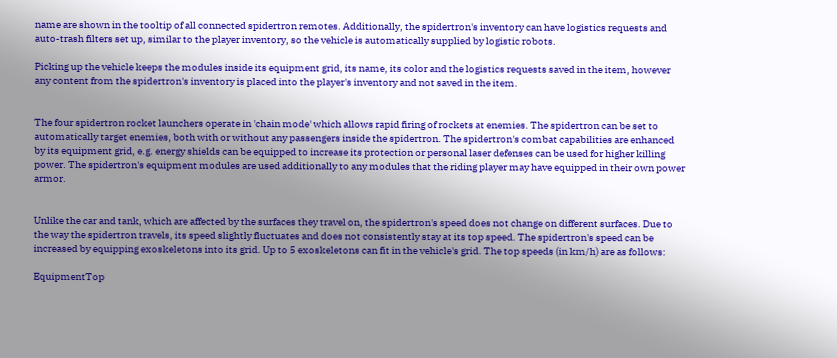name are shown in the tooltip of all connected spidertron remotes. Additionally, the spidertron's inventory can have logistics requests and auto-trash filters set up, similar to the player inventory, so the vehicle is automatically supplied by logistic robots.

Picking up the vehicle keeps the modules inside its equipment grid, its name, its color and the logistics requests saved in the item, however any content from the spidertron's inventory is placed into the player's inventory and not saved in the item.


The four spidertron rocket launchers operate in 'chain mode' which allows rapid firing of rockets at enemies. The spidertron can be set to automatically target enemies, both with or without any passengers inside the spidertron. The spidertron's combat capabilities are enhanced by its equipment grid, e.g. energy shields can be equipped to increase its protection or personal laser defenses can be used for higher killing power. The spidertron's equipment modules are used additionally to any modules that the riding player may have equipped in their own power armor.


Unlike the car and tank, which are affected by the surfaces they travel on, the spidertron's speed does not change on different surfaces. Due to the way the spidertron travels, its speed slightly fluctuates and does not consistently stay at its top speed. The spidertron's speed can be increased by equipping exoskeletons into its grid. Up to 5 exoskeletons can fit in the vehicle's grid. The top speeds (in km/h) are as follows:

EquipmentTop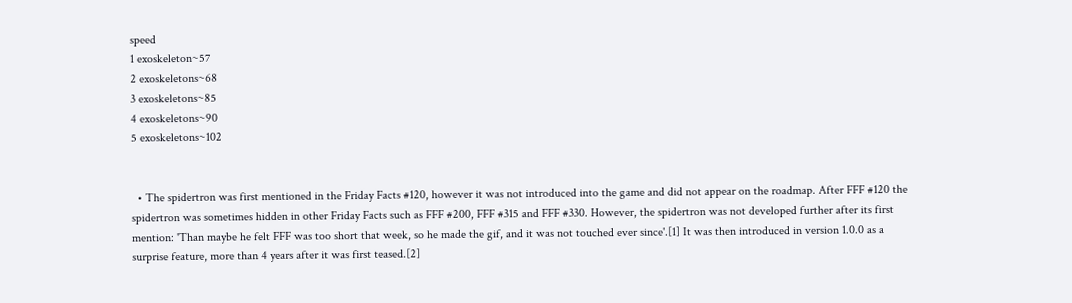speed
1 exoskeleton~57
2 exoskeletons~68
3 exoskeletons~85
4 exoskeletons~90
5 exoskeletons~102


  • The spidertron was first mentioned in the Friday Facts #120, however it was not introduced into the game and did not appear on the roadmap. After FFF #120 the spidertron was sometimes hidden in other Friday Facts such as FFF #200, FFF #315 and FFF #330. However, the spidertron was not developed further after its first mention: 'Than maybe he felt FFF was too short that week, so he made the gif, and it was not touched ever since'.[1] It was then introduced in version 1.0.0 as a surprise feature, more than 4 years after it was first teased.[2]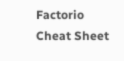Factorio Cheat Sheet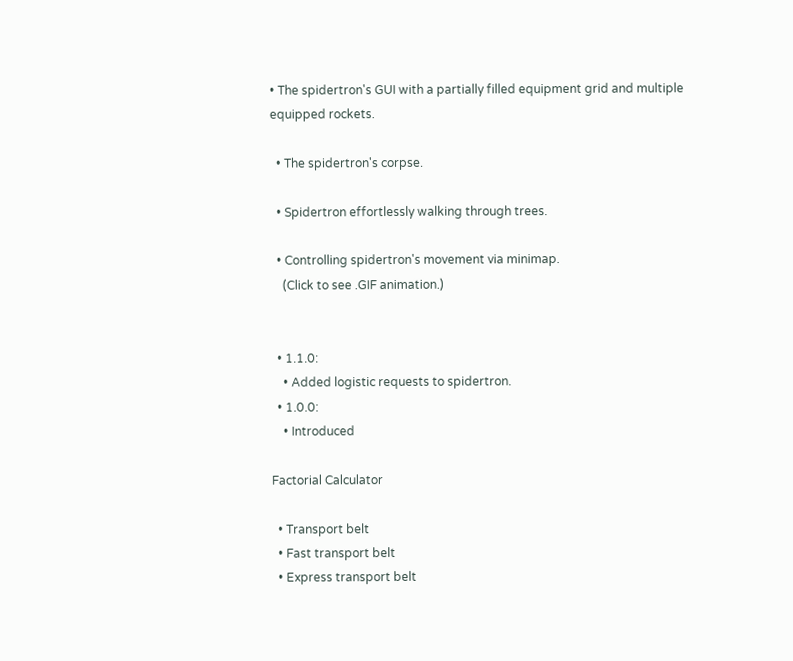• The spidertron's GUI with a partially filled equipment grid and multiple equipped rockets.

  • The spidertron's corpse.

  • Spidertron effortlessly walking through trees.

  • Controlling spidertron's movement via minimap.
    (Click to see .GIF animation.)


  • 1.1.0:
    • Added logistic requests to spidertron.
  • 1.0.0:
    • Introduced

Factorial Calculator

  • Transport belt
  • Fast transport belt
  • Express transport belt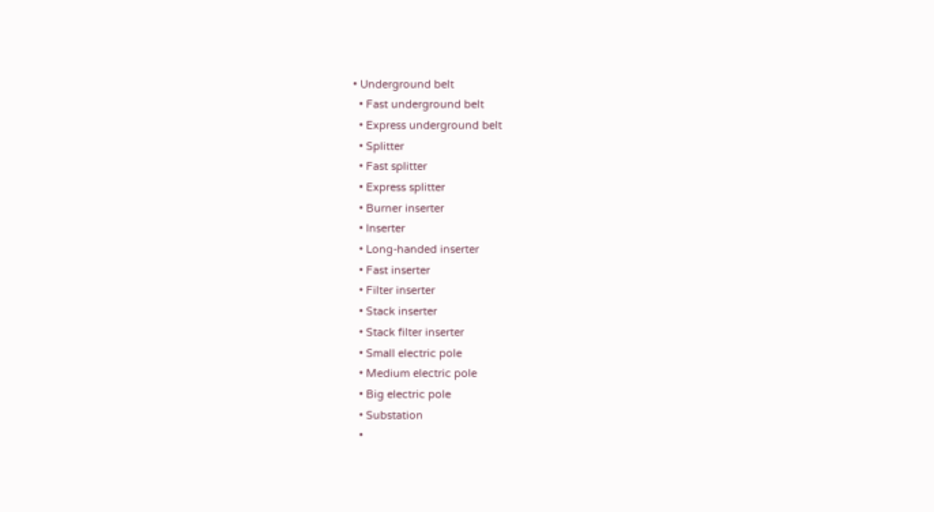• Underground belt
  • Fast underground belt
  • Express underground belt
  • Splitter
  • Fast splitter
  • Express splitter
  • Burner inserter
  • Inserter
  • Long-handed inserter
  • Fast inserter
  • Filter inserter
  • Stack inserter
  • Stack filter inserter
  • Small electric pole
  • Medium electric pole
  • Big electric pole
  • Substation
  •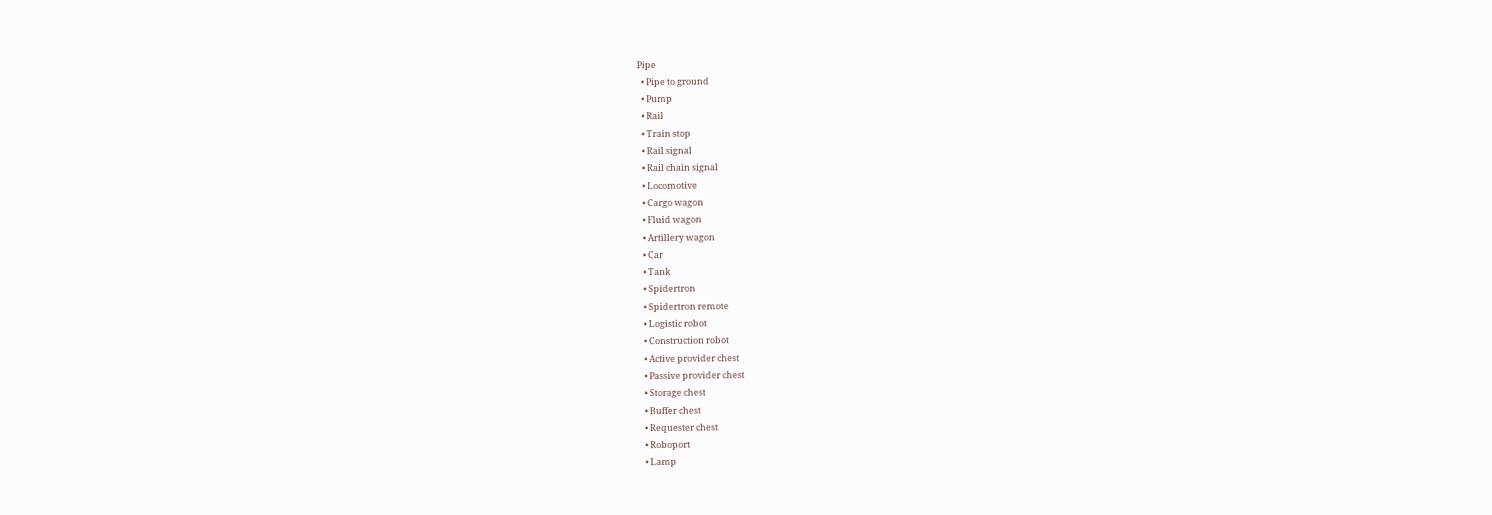Pipe
  • Pipe to ground
  • Pump
  • Rail
  • Train stop
  • Rail signal
  • Rail chain signal
  • Locomotive
  • Cargo wagon
  • Fluid wagon
  • Artillery wagon
  • Car
  • Tank
  • Spidertron
  • Spidertron remote
  • Logistic robot
  • Construction robot
  • Active provider chest
  • Passive provider chest
  • Storage chest
  • Buffer chest
  • Requester chest
  • Roboport
  • Lamp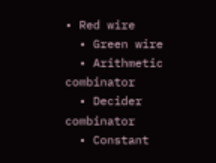• Red wire
  • Green wire
  • Arithmetic combinator
  • Decider combinator
  • Constant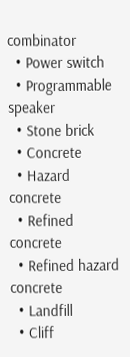combinator
  • Power switch
  • Programmable speaker
  • Stone brick
  • Concrete
  • Hazard concrete
  • Refined concrete
  • Refined hazard concrete
  • Landfill
  • Cliff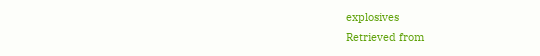explosives
Retrieved from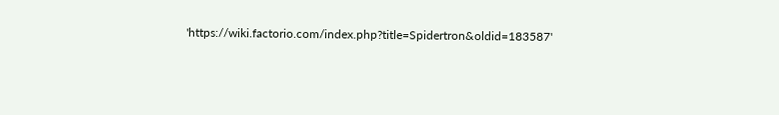'https://wiki.factorio.com/index.php?title=Spidertron&oldid=183587'